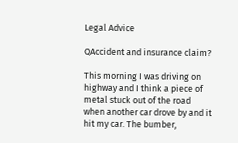Legal Advice

QAccident and insurance claim?

This morning I was driving on highway and I think a piece of metal stuck out of the road when another car drove by and it hit my car. The bumber,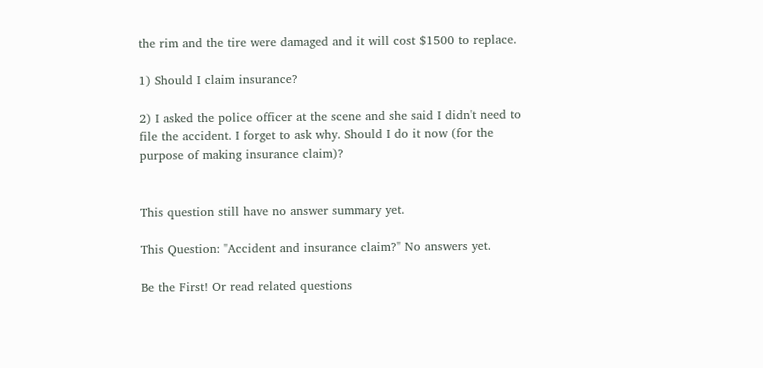the rim and the tire were damaged and it will cost $1500 to replace.

1) Should I claim insurance?

2) I asked the police officer at the scene and she said I didn't need to file the accident. I forget to ask why. Should I do it now (for the purpose of making insurance claim)?


This question still have no answer summary yet.

This Question: "Accident and insurance claim?" No answers yet.

Be the First! Or read related questions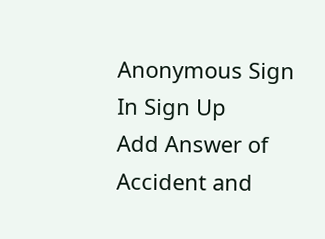Anonymous Sign In Sign Up
Add Answer of
Accident and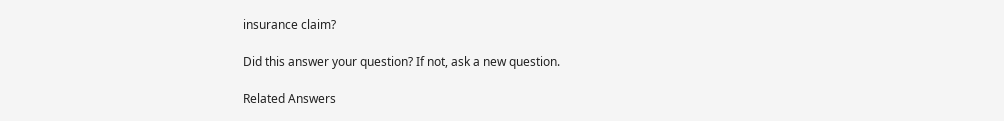insurance claim?

Did this answer your question? If not, ask a new question.

Related Answers